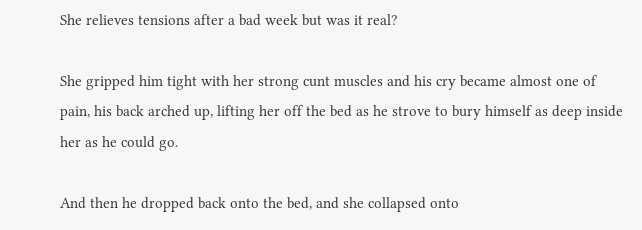She relieves tensions after a bad week but was it real?

She gripped him tight with her strong cunt muscles and his cry became almost one of pain, his back arched up, lifting her off the bed as he strove to bury himself as deep inside her as he could go.

And then he dropped back onto the bed, and she collapsed onto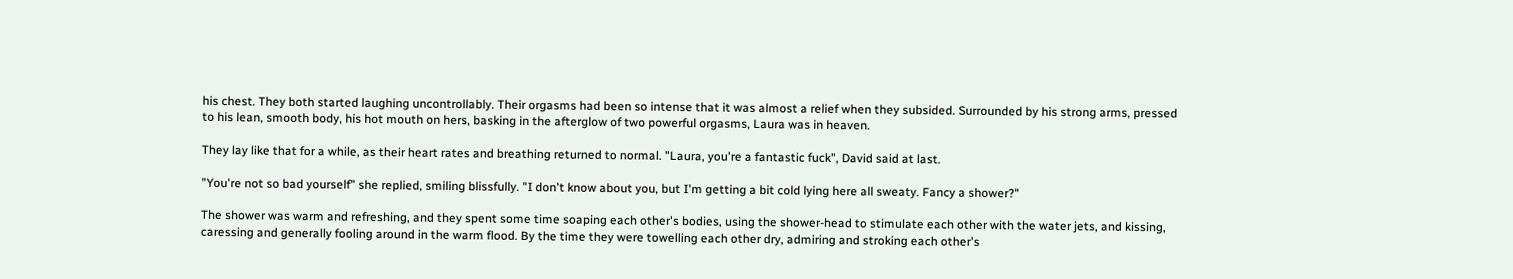his chest. They both started laughing uncontrollably. Their orgasms had been so intense that it was almost a relief when they subsided. Surrounded by his strong arms, pressed to his lean, smooth body, his hot mouth on hers, basking in the afterglow of two powerful orgasms, Laura was in heaven.

They lay like that for a while, as their heart rates and breathing returned to normal. "Laura, you're a fantastic fuck", David said at last.

"You're not so bad yourself" she replied, smiling blissfully. "I don't know about you, but I'm getting a bit cold lying here all sweaty. Fancy a shower?"

The shower was warm and refreshing, and they spent some time soaping each other's bodies, using the shower-head to stimulate each other with the water jets, and kissing, caressing and generally fooling around in the warm flood. By the time they were towelling each other dry, admiring and stroking each other's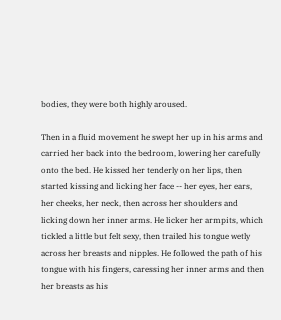bodies, they were both highly aroused.

Then in a fluid movement he swept her up in his arms and carried her back into the bedroom, lowering her carefully onto the bed. He kissed her tenderly on her lips, then started kissing and licking her face -- her eyes, her ears, her cheeks, her neck, then across her shoulders and licking down her inner arms. He licker her armpits, which tickled a little but felt sexy, then trailed his tongue wetly across her breasts and nipples. He followed the path of his tongue with his fingers, caressing her inner arms and then her breasts as his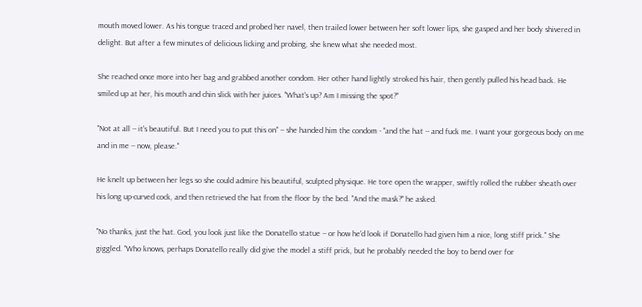mouth moved lower. As his tongue traced and probed her navel, then trailed lower between her soft lower lips, she gasped and her body shivered in delight. But after a few minutes of delicious licking and probing, she knew what she needed most.

She reached once more into her bag and grabbed another condom. Her other hand lightly stroked his hair, then gently pulled his head back. He smiled up at her, his mouth and chin slick with her juices. "What's up? Am I missing the spot?"

"Not at all -- it's beautiful. But I need you to put this on" -- she handed him the condom - "and the hat -- and fuck me. I want your gorgeous body on me and in me -- now, please."

He knelt up between her legs so she could admire his beautiful, sculpted physique. He tore open the wrapper, swiftly rolled the rubber sheath over his long up-curved cock, and then retrieved the hat from the floor by the bed. "And the mask?" he asked.

"No thanks, just the hat. God, you look just like the Donatello statue -- or how he'd look if Donatello had given him a nice, long stiff prick." She giggled. "Who knows, perhaps Donatello really did give the model a stiff prick, but he probably needed the boy to bend over for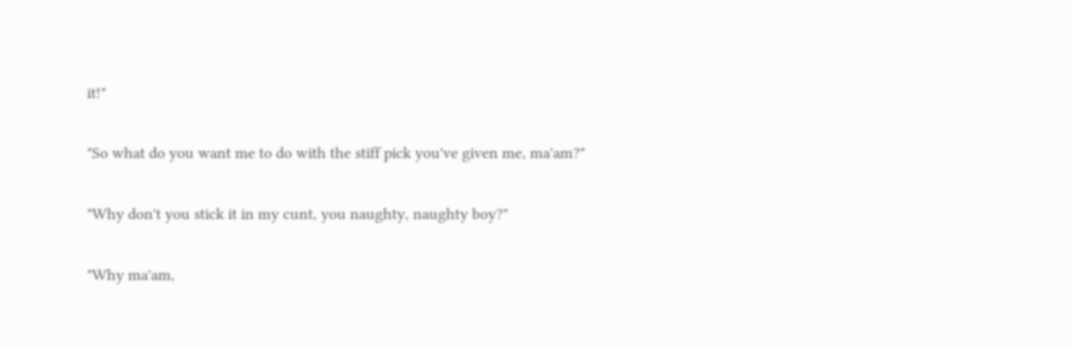it!"

"So what do you want me to do with the stiff pick you've given me, ma'am?"

"Why don't you stick it in my cunt, you naughty, naughty boy?"

"Why ma'am,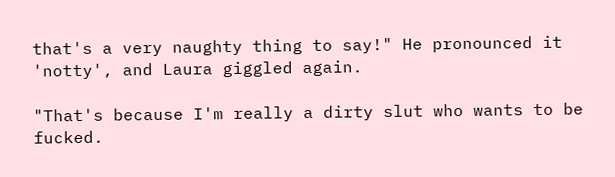that's a very naughty thing to say!" He pronounced it 'notty', and Laura giggled again.

"That's because I'm really a dirty slut who wants to be fucked.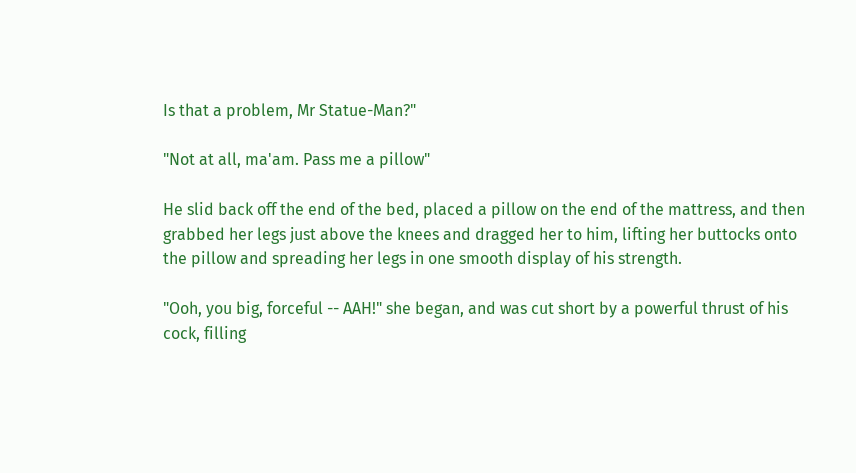Is that a problem, Mr Statue-Man?"

"Not at all, ma'am. Pass me a pillow"

He slid back off the end of the bed, placed a pillow on the end of the mattress, and then grabbed her legs just above the knees and dragged her to him, lifting her buttocks onto the pillow and spreading her legs in one smooth display of his strength.

"Ooh, you big, forceful -- AAH!" she began, and was cut short by a powerful thrust of his cock, filling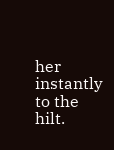her instantly to the hilt.